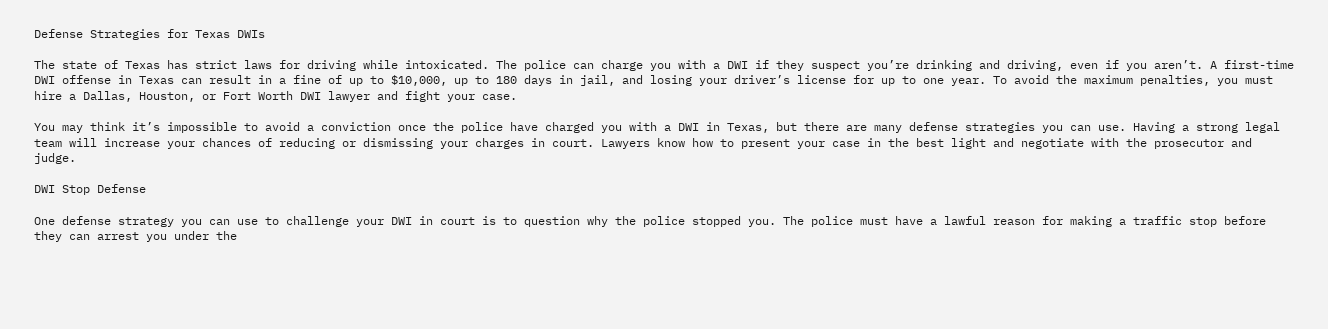Defense Strategies for Texas DWIs

The state of Texas has strict laws for driving while intoxicated. The police can charge you with a DWI if they suspect you’re drinking and driving, even if you aren’t. A first-time DWI offense in Texas can result in a fine of up to $10,000, up to 180 days in jail, and losing your driver’s license for up to one year. To avoid the maximum penalties, you must hire a Dallas, Houston, or Fort Worth DWI lawyer and fight your case.

You may think it’s impossible to avoid a conviction once the police have charged you with a DWI in Texas, but there are many defense strategies you can use. Having a strong legal team will increase your chances of reducing or dismissing your charges in court. Lawyers know how to present your case in the best light and negotiate with the prosecutor and judge.

DWI Stop Defense

One defense strategy you can use to challenge your DWI in court is to question why the police stopped you. The police must have a lawful reason for making a traffic stop before they can arrest you under the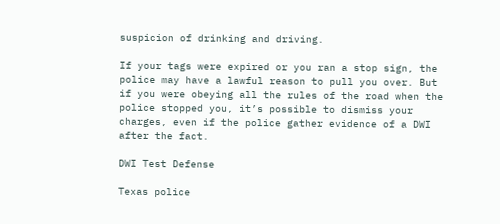suspicion of drinking and driving.

If your tags were expired or you ran a stop sign, the police may have a lawful reason to pull you over. But if you were obeying all the rules of the road when the police stopped you, it’s possible to dismiss your charges, even if the police gather evidence of a DWI after the fact.

DWI Test Defense

Texas police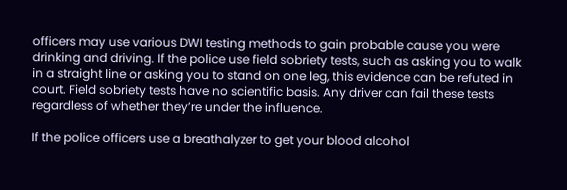officers may use various DWI testing methods to gain probable cause you were drinking and driving. If the police use field sobriety tests, such as asking you to walk in a straight line or asking you to stand on one leg, this evidence can be refuted in court. Field sobriety tests have no scientific basis. Any driver can fail these tests regardless of whether they’re under the influence.

If the police officers use a breathalyzer to get your blood alcohol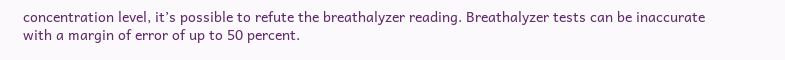concentration level, it’s possible to refute the breathalyzer reading. Breathalyzer tests can be inaccurate with a margin of error of up to 50 percent.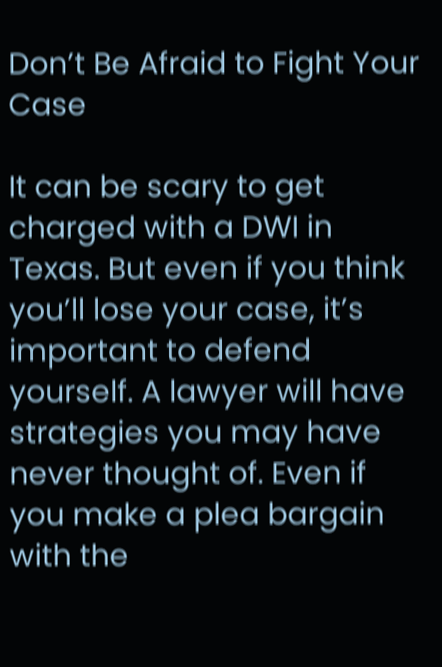Don’t Be Afraid to Fight Your Case

It can be scary to get charged with a DWI in Texas. But even if you think you’ll lose your case, it’s important to defend yourself. A lawyer will have strategies you may have never thought of. Even if you make a plea bargain with the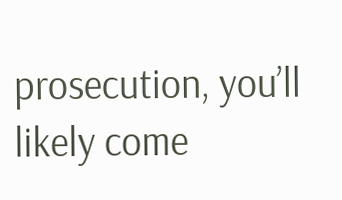prosecution, you’ll likely come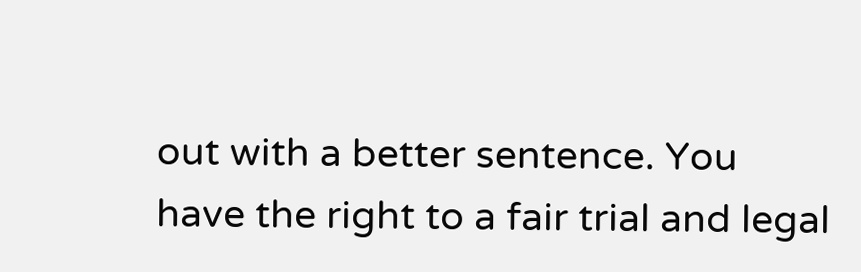out with a better sentence. You have the right to a fair trial and legal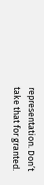representation. Don’t take that for granted.